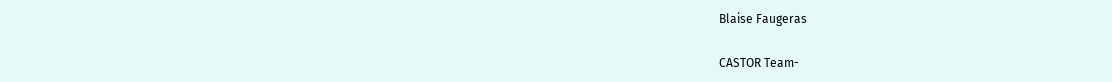Blaise Faugeras

CASTOR Team-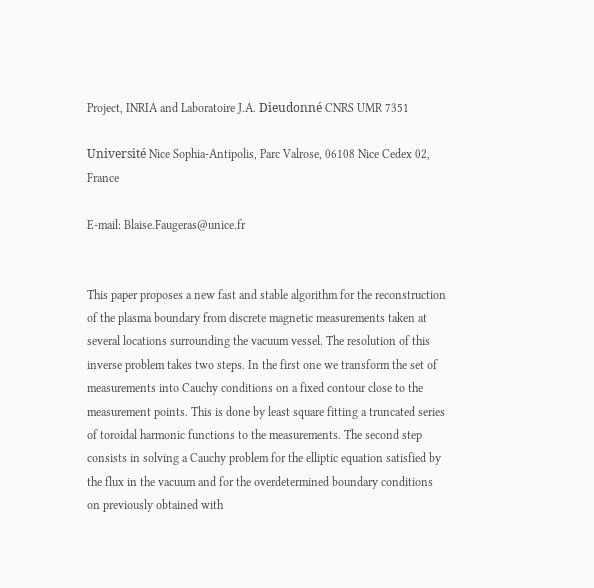Project, INRIA and Laboratoire J.A. Dieudonné CNRS UMR 7351

Université Nice Sophia-Antipolis, Parc Valrose, 06108 Nice Cedex 02, France

E-mail: Blaise.Faugeras@unice.fr


This paper proposes a new fast and stable algorithm for the reconstruction of the plasma boundary from discrete magnetic measurements taken at several locations surrounding the vacuum vessel. The resolution of this inverse problem takes two steps. In the first one we transform the set of measurements into Cauchy conditions on a fixed contour close to the measurement points. This is done by least square fitting a truncated series of toroidal harmonic functions to the measurements. The second step consists in solving a Cauchy problem for the elliptic equation satisfied by the flux in the vacuum and for the overdetermined boundary conditions on previously obtained with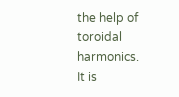the help of toroidal harmonics. It is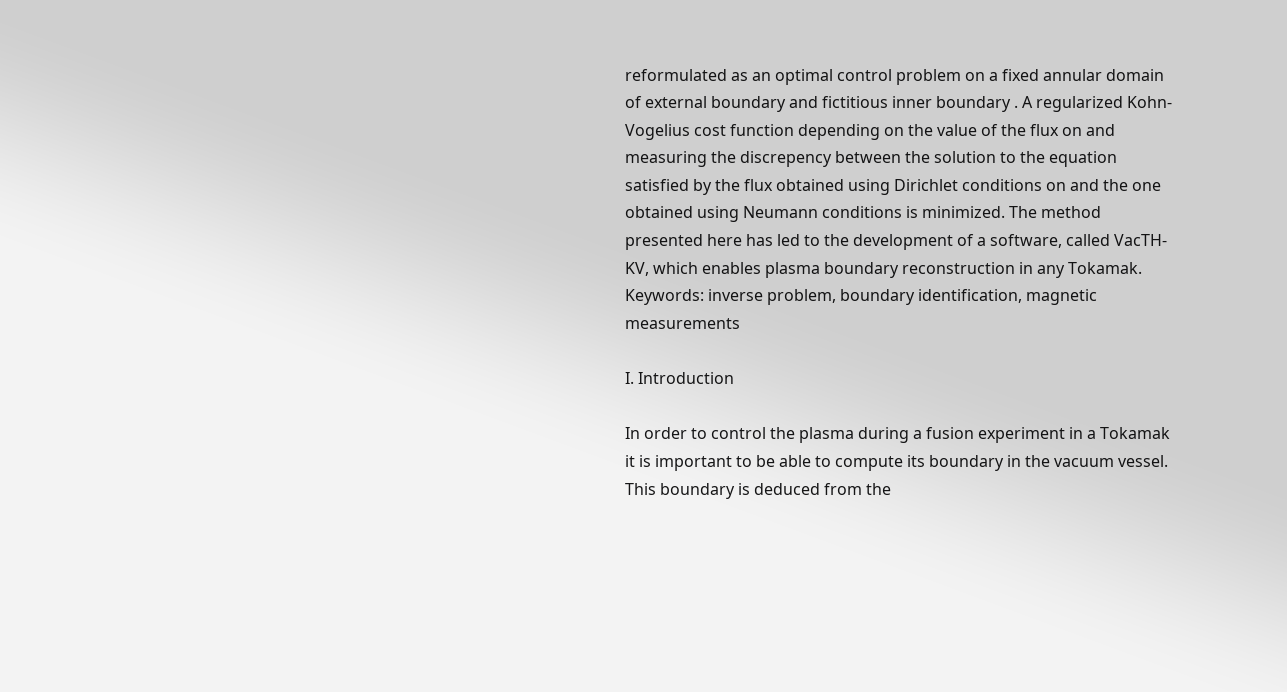reformulated as an optimal control problem on a fixed annular domain of external boundary and fictitious inner boundary . A regularized Kohn-Vogelius cost function depending on the value of the flux on and measuring the discrepency between the solution to the equation satisfied by the flux obtained using Dirichlet conditions on and the one obtained using Neumann conditions is minimized. The method presented here has led to the development of a software, called VacTH-KV, which enables plasma boundary reconstruction in any Tokamak.
Keywords: inverse problem, boundary identification, magnetic measurements

I. Introduction

In order to control the plasma during a fusion experiment in a Tokamak it is important to be able to compute its boundary in the vacuum vessel. This boundary is deduced from the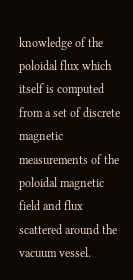knowledge of the poloidal flux which itself is computed from a set of discrete magnetic measurements of the poloidal magnetic field and flux scattered around the vacuum vessel.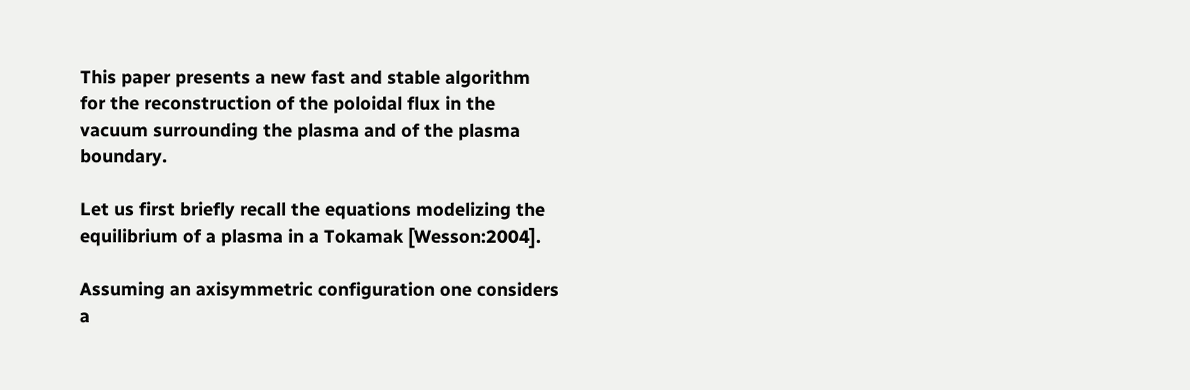This paper presents a new fast and stable algorithm for the reconstruction of the poloidal flux in the vacuum surrounding the plasma and of the plasma boundary.

Let us first briefly recall the equations modelizing the equilibrium of a plasma in a Tokamak [Wesson:2004].

Assuming an axisymmetric configuration one considers a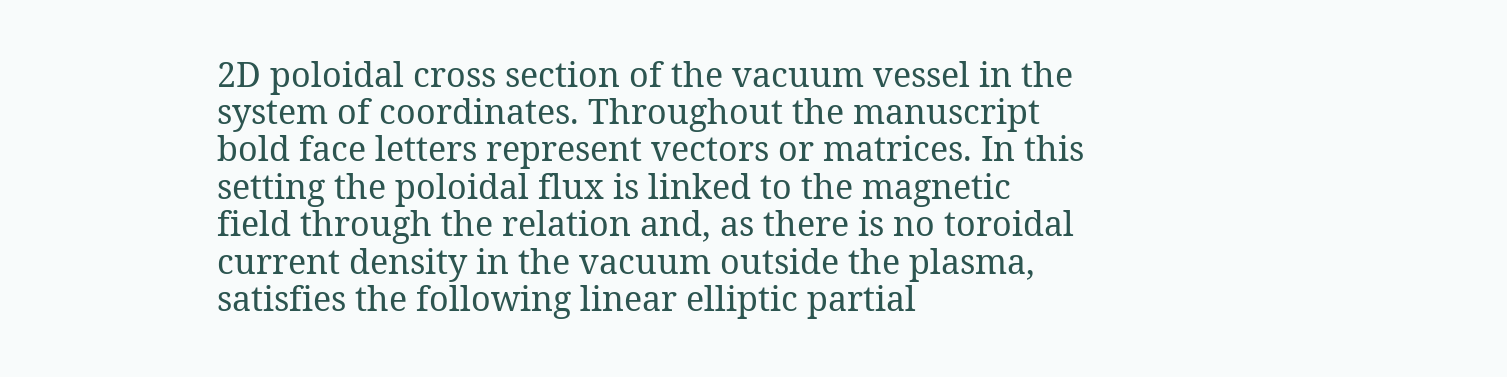2D poloidal cross section of the vacuum vessel in the system of coordinates. Throughout the manuscript bold face letters represent vectors or matrices. In this setting the poloidal flux is linked to the magnetic field through the relation and, as there is no toroidal current density in the vacuum outside the plasma, satisfies the following linear elliptic partial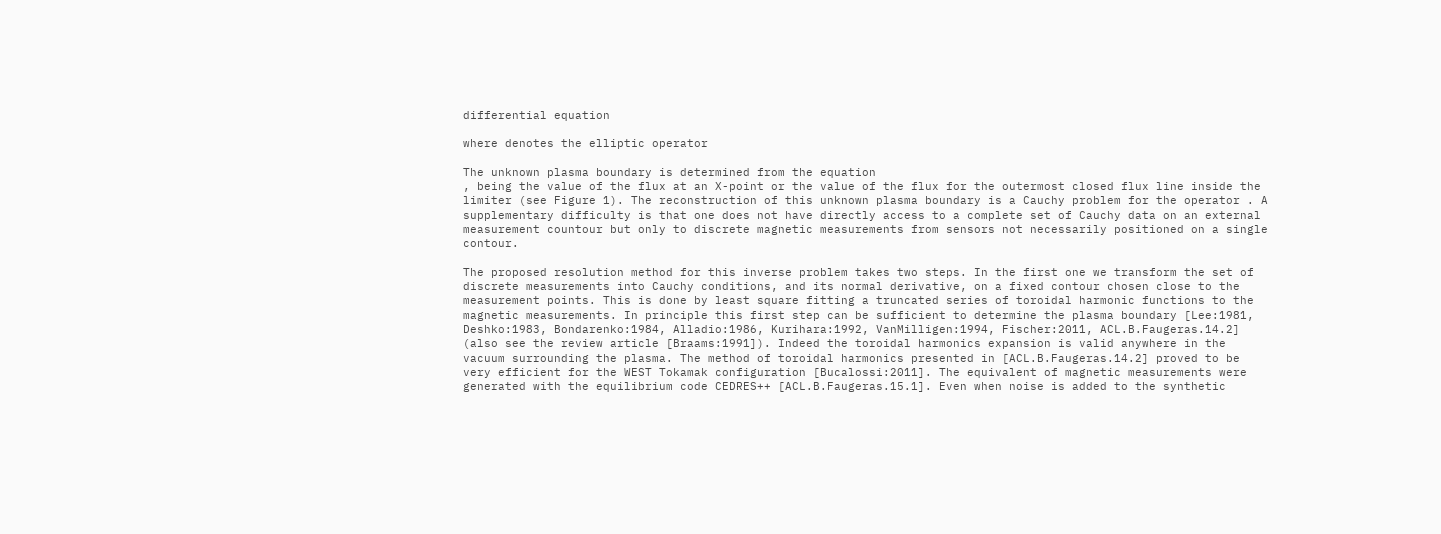differential equation

where denotes the elliptic operator

The unknown plasma boundary is determined from the equation
, being the value of the flux at an X-point or the value of the flux for the outermost closed flux line inside the limiter (see Figure 1). The reconstruction of this unknown plasma boundary is a Cauchy problem for the operator . A supplementary difficulty is that one does not have directly access to a complete set of Cauchy data on an external measurement countour but only to discrete magnetic measurements from sensors not necessarily positioned on a single contour.

The proposed resolution method for this inverse problem takes two steps. In the first one we transform the set of discrete measurements into Cauchy conditions, and its normal derivative, on a fixed contour chosen close to the measurement points. This is done by least square fitting a truncated series of toroidal harmonic functions to the magnetic measurements. In principle this first step can be sufficient to determine the plasma boundary [Lee:1981, Deshko:1983, Bondarenko:1984, Alladio:1986, Kurihara:1992, VanMilligen:1994, Fischer:2011, ACL.B.Faugeras.14.2] (also see the review article [Braams:1991]). Indeed the toroidal harmonics expansion is valid anywhere in the vacuum surrounding the plasma. The method of toroidal harmonics presented in [ACL.B.Faugeras.14.2] proved to be very efficient for the WEST Tokamak configuration [Bucalossi:2011]. The equivalent of magnetic measurements were generated with the equilibrium code CEDRES++ [ACL.B.Faugeras.15.1]. Even when noise is added to the synthetic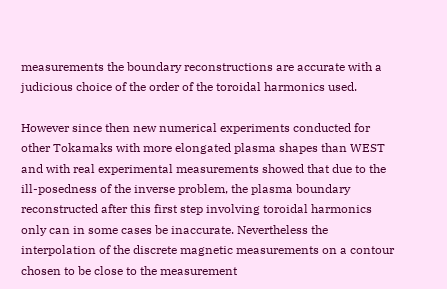measurements the boundary reconstructions are accurate with a judicious choice of the order of the toroidal harmonics used.

However since then new numerical experiments conducted for other Tokamaks with more elongated plasma shapes than WEST and with real experimental measurements showed that due to the ill-posedness of the inverse problem, the plasma boundary reconstructed after this first step involving toroidal harmonics only can in some cases be inaccurate. Nevertheless the interpolation of the discrete magnetic measurements on a contour chosen to be close to the measurement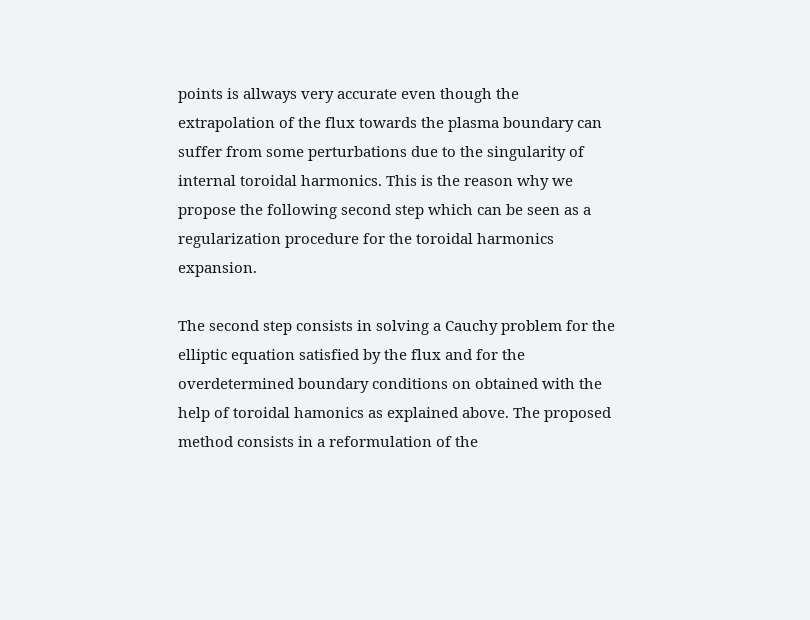points is allways very accurate even though the extrapolation of the flux towards the plasma boundary can suffer from some perturbations due to the singularity of internal toroidal harmonics. This is the reason why we propose the following second step which can be seen as a regularization procedure for the toroidal harmonics expansion.

The second step consists in solving a Cauchy problem for the elliptic equation satisfied by the flux and for the overdetermined boundary conditions on obtained with the help of toroidal hamonics as explained above. The proposed method consists in a reformulation of the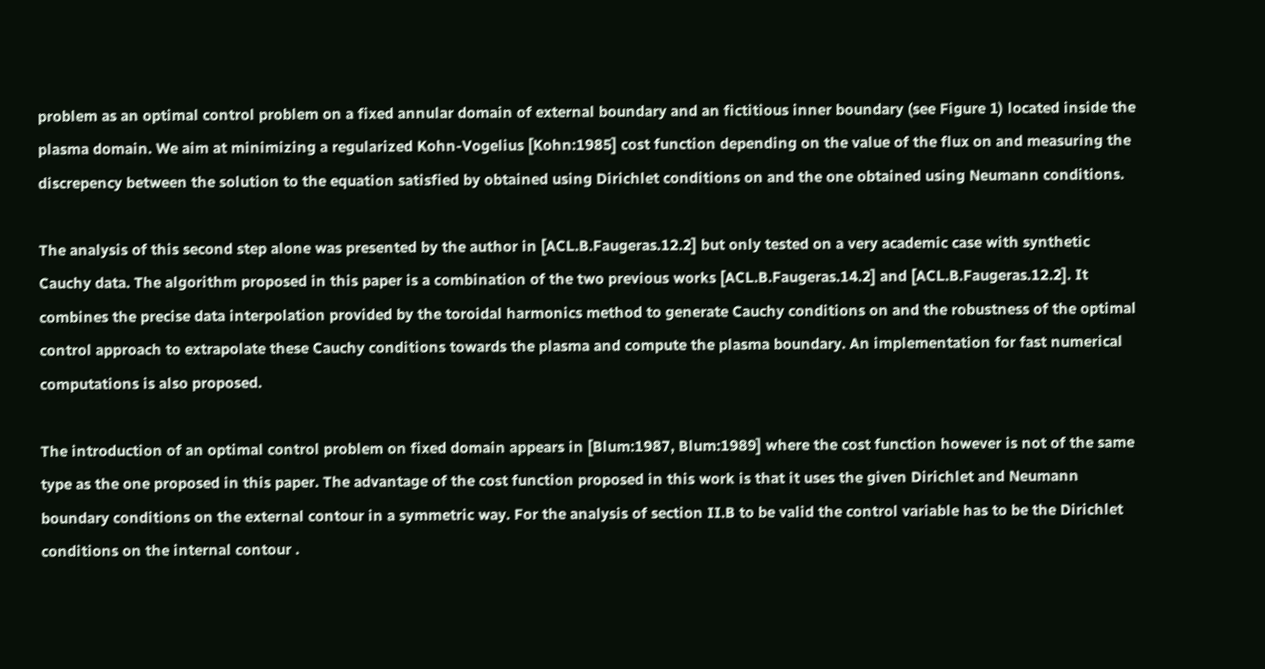problem as an optimal control problem on a fixed annular domain of external boundary and an fictitious inner boundary (see Figure 1) located inside the plasma domain. We aim at minimizing a regularized Kohn-Vogelius [Kohn:1985] cost function depending on the value of the flux on and measuring the discrepency between the solution to the equation satisfied by obtained using Dirichlet conditions on and the one obtained using Neumann conditions.

The analysis of this second step alone was presented by the author in [ACL.B.Faugeras.12.2] but only tested on a very academic case with synthetic Cauchy data. The algorithm proposed in this paper is a combination of the two previous works [ACL.B.Faugeras.14.2] and [ACL.B.Faugeras.12.2]. It combines the precise data interpolation provided by the toroidal harmonics method to generate Cauchy conditions on and the robustness of the optimal control approach to extrapolate these Cauchy conditions towards the plasma and compute the plasma boundary. An implementation for fast numerical computations is also proposed.

The introduction of an optimal control problem on fixed domain appears in [Blum:1987, Blum:1989] where the cost function however is not of the same type as the one proposed in this paper. The advantage of the cost function proposed in this work is that it uses the given Dirichlet and Neumann boundary conditions on the external contour in a symmetric way. For the analysis of section II.B to be valid the control variable has to be the Dirichlet conditions on the internal contour .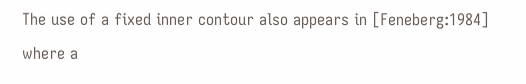The use of a fixed inner contour also appears in [Feneberg:1984] where a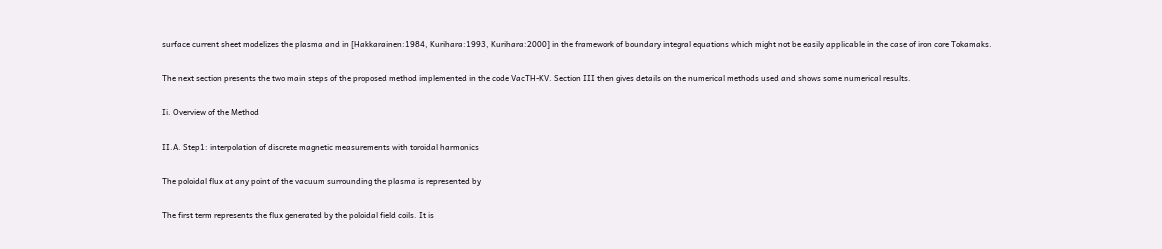surface current sheet modelizes the plasma and in [Hakkarainen:1984, Kurihara:1993, Kurihara:2000] in the framework of boundary integral equations which might not be easily applicable in the case of iron core Tokamaks.

The next section presents the two main steps of the proposed method implemented in the code VacTH-KV. Section III then gives details on the numerical methods used and shows some numerical results.

Ii. Overview of the Method

II.A. Step1: interpolation of discrete magnetic measurements with toroidal harmonics

The poloidal flux at any point of the vacuum surrounding the plasma is represented by

The first term represents the flux generated by the poloidal field coils. It is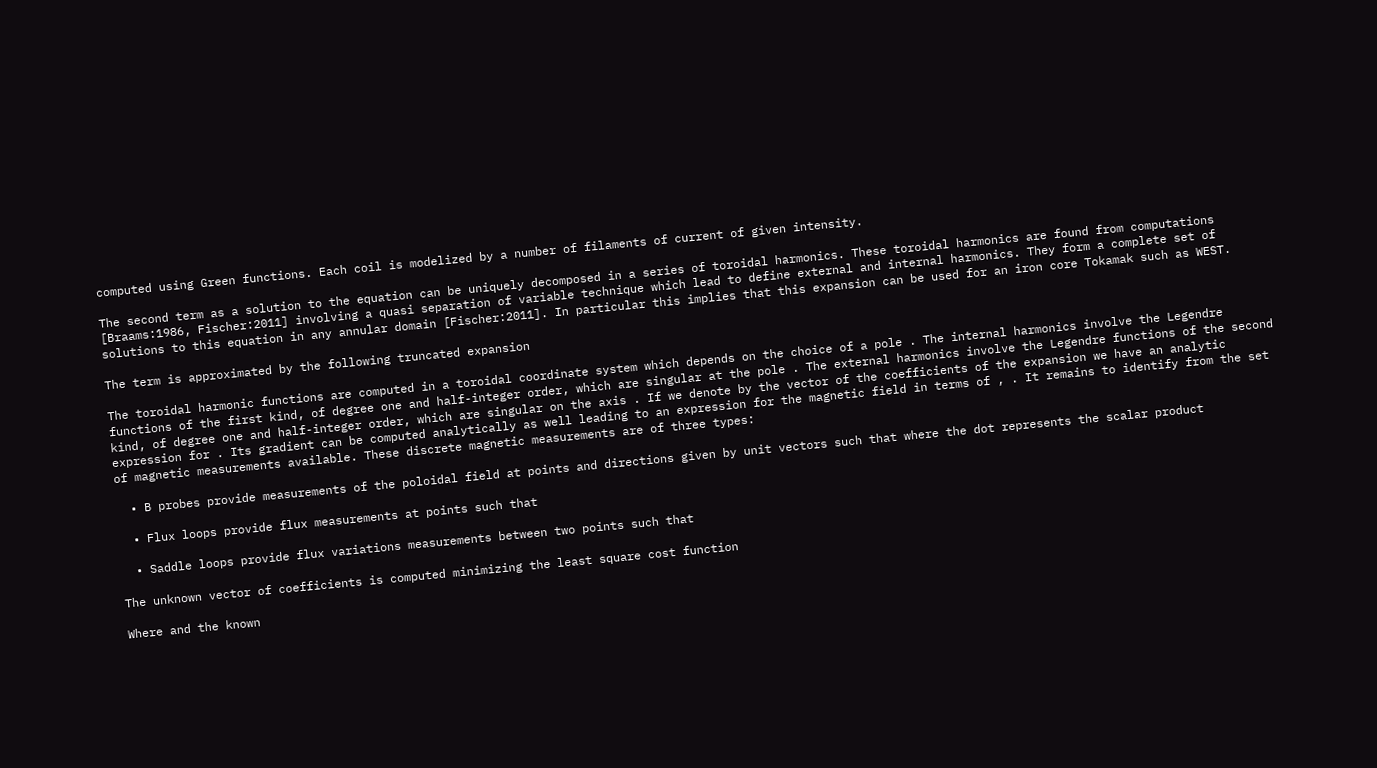computed using Green functions. Each coil is modelized by a number of filaments of current of given intensity.

The second term as a solution to the equation can be uniquely decomposed in a series of toroidal harmonics. These toroidal harmonics are found from computations [Braams:1986, Fischer:2011] involving a quasi separation of variable technique which lead to define external and internal harmonics. They form a complete set of solutions to this equation in any annular domain [Fischer:2011]. In particular this implies that this expansion can be used for an iron core Tokamak such as WEST.

The term is approximated by the following truncated expansion

The toroidal harmonic functions are computed in a toroidal coordinate system which depends on the choice of a pole . The internal harmonics involve the Legendre functions of the first kind, of degree one and half-integer order, which are singular at the pole . The external harmonics involve the Legendre functions of the second kind, of degree one and half-integer order, which are singular on the axis . If we denote by the vector of the coefficients of the expansion we have an analytic expression for . Its gradient can be computed analytically as well leading to an expression for the magnetic field in terms of , . It remains to identify from the set of magnetic measurements available. These discrete magnetic measurements are of three types:

  • B probes provide measurements of the poloidal field at points and directions given by unit vectors such that where the dot represents the scalar product

  • Flux loops provide flux measurements at points such that

  • Saddle loops provide flux variations measurements between two points such that

The unknown vector of coefficients is computed minimizing the least square cost function

Where and the known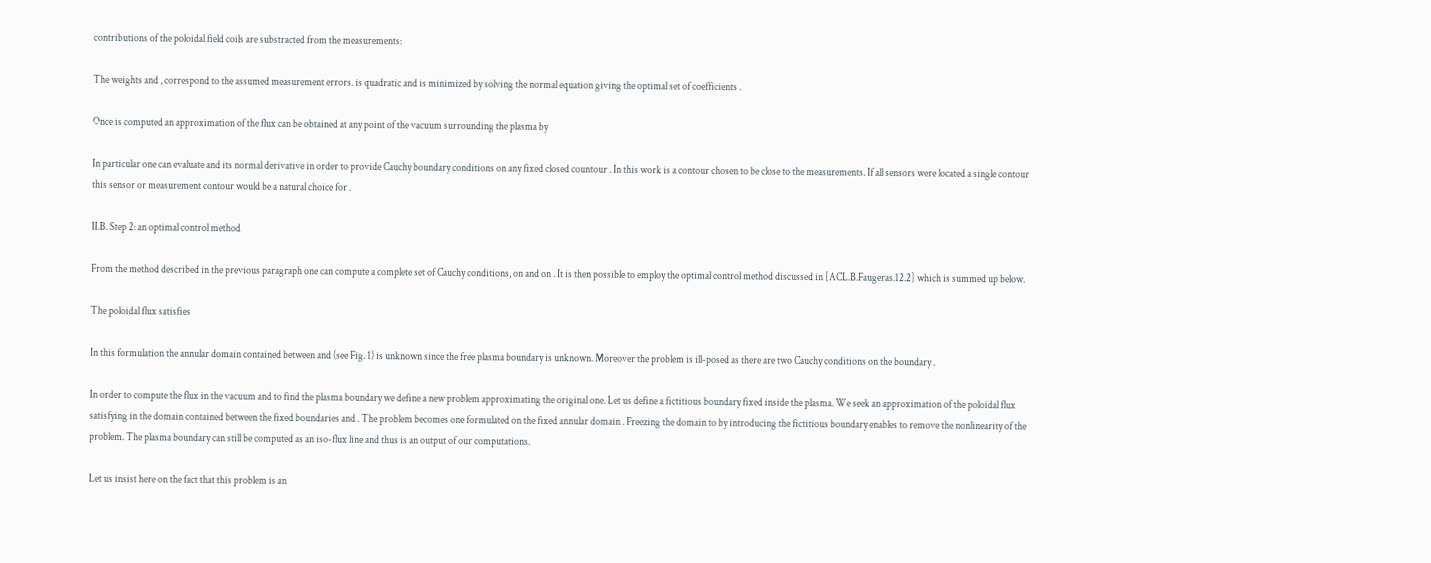contributions of the poloidal field coils are substracted from the measurements:

The weights and , correspond to the assumed measurement errors. is quadratic and is minimized by solving the normal equation giving the optimal set of coefficients .

Once is computed an approximation of the flux can be obtained at any point of the vacuum surrounding the plasma by

In particular one can evaluate and its normal derivative in order to provide Cauchy boundary conditions on any fixed closed countour . In this work is a contour chosen to be close to the measurements. If all sensors were located a single contour this sensor or measurement contour would be a natural choice for .

II.B. Step 2: an optimal control method

From the method described in the previous paragraph one can compute a complete set of Cauchy conditions, on and on . It is then possible to employ the optimal control method discussed in [ACL.B.Faugeras.12.2] which is summed up below.

The poloidal flux satisfies

In this formulation the annular domain contained between and (see Fig. 1) is unknown since the free plasma boundary is unknown. Moreover the problem is ill-posed as there are two Cauchy conditions on the boundary .

In order to compute the flux in the vacuum and to find the plasma boundary we define a new problem approximating the original one. Let us define a fictitious boundary fixed inside the plasma. We seek an approximation of the poloidal flux satisfying in the domain contained between the fixed boundaries and . The problem becomes one formulated on the fixed annular domain . Freezing the domain to by introducing the fictitious boundary enables to remove the nonlinearity of the problem. The plasma boundary can still be computed as an iso-flux line and thus is an output of our computations.

Let us insist here on the fact that this problem is an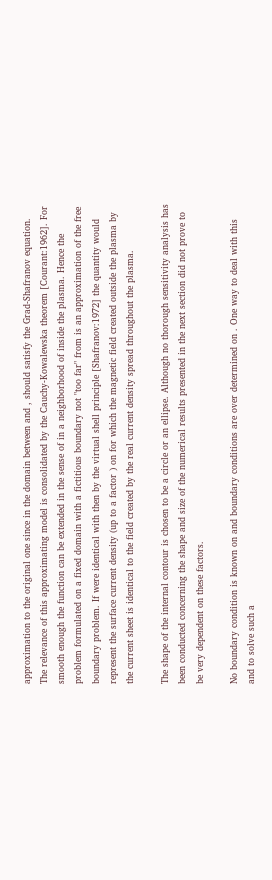approximation to the original one since in the domain between and , should satisfy the Grad-Shafranov equation. The relevance of this approximating model is consolidated by the Cauchy-Kowalewska theorem [Courant:1962]. For smooth enough the function can be extended in the sense of in a neighborhood of inside the plasma. Hence the problem formulated on a fixed domain with a fictitious boundary not "too far" from is an approximation of the free boundary problem. If were identical with then by the virtual shell principle [Shafranov:1972] the quantity would represent the surface current density (up to a factor ) on for which the magnetic field created outside the plasma by the current sheet is identical to the field created by the real current density spread throughout the plasma.

The shape of the internal contour is chosen to be a circle or an ellipse. Although no thorough sensitivity analysis has been conducted concerning the shape and size of the numerical results presented in the next section did not prove to be very dependent on these factors.

No boundary condition is known on and boundary conditions are over determined on . One way to deal with this and to solve such a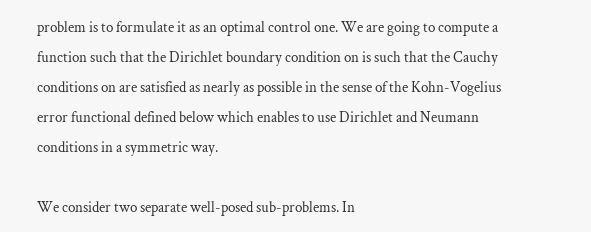problem is to formulate it as an optimal control one. We are going to compute a function such that the Dirichlet boundary condition on is such that the Cauchy conditions on are satisfied as nearly as possible in the sense of the Kohn-Vogelius error functional defined below which enables to use Dirichlet and Neumann conditions in a symmetric way.

We consider two separate well-posed sub-problems. In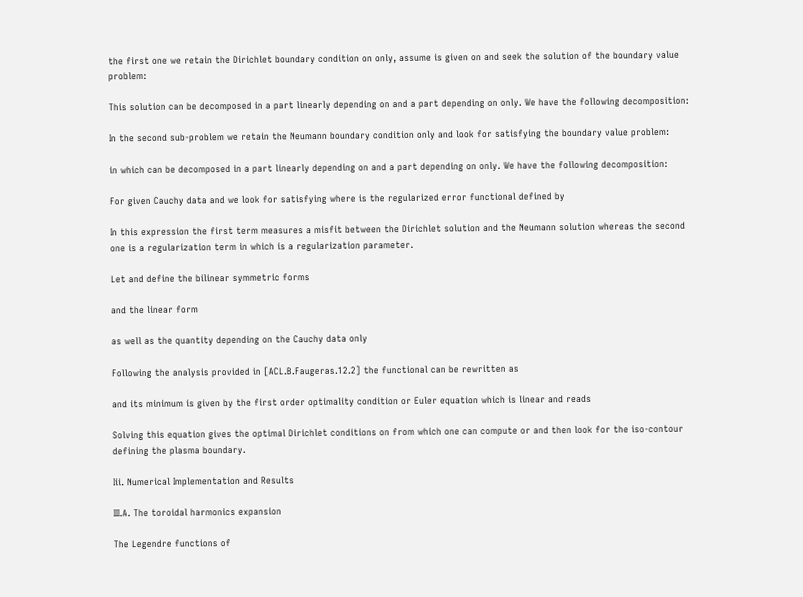the first one we retain the Dirichlet boundary condition on only, assume is given on and seek the solution of the boundary value problem:

This solution can be decomposed in a part linearly depending on and a part depending on only. We have the following decomposition:

In the second sub-problem we retain the Neumann boundary condition only and look for satisfying the boundary value problem:

in which can be decomposed in a part linearly depending on and a part depending on only. We have the following decomposition:

For given Cauchy data and we look for satisfying where is the regularized error functional defined by

In this expression the first term measures a misfit between the Dirichlet solution and the Neumann solution whereas the second one is a regularization term in which is a regularization parameter.

Let and define the bilinear symmetric forms

and the linear form

as well as the quantity depending on the Cauchy data only

Following the analysis provided in [ACL.B.Faugeras.12.2] the functional can be rewritten as

and its minimum is given by the first order optimality condition or Euler equation which is linear and reads

Solving this equation gives the optimal Dirichlet conditions on from which one can compute or and then look for the iso-contour defining the plasma boundary.

Iii. Numerical Implementation and Results

III.A. The toroidal harmonics expansion

The Legendre functions of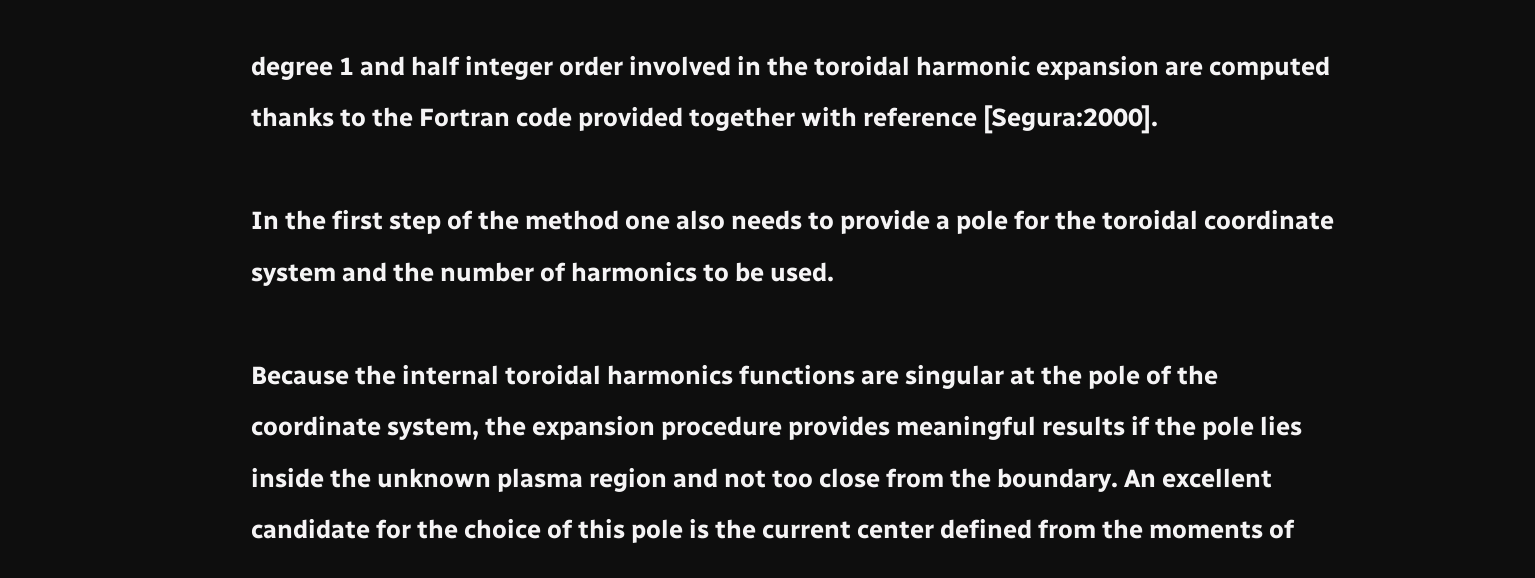degree 1 and half integer order involved in the toroidal harmonic expansion are computed thanks to the Fortran code provided together with reference [Segura:2000].

In the first step of the method one also needs to provide a pole for the toroidal coordinate system and the number of harmonics to be used.

Because the internal toroidal harmonics functions are singular at the pole of the coordinate system, the expansion procedure provides meaningful results if the pole lies inside the unknown plasma region and not too close from the boundary. An excellent candidate for the choice of this pole is the current center defined from the moments of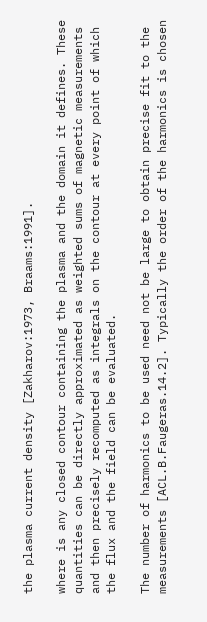the plasma current density [Zakharov:1973, Braams:1991].

where is any closed contour containing the plasma and the domain it defines. These quantities can be directly approximated as weighted sums of magnetic measurements and then precisely recomputed as integrals on the contour at every point of which the flux and the field can be evaluated.

The number of harmonics to be used need not be large to obtain precise fit to the measurements [ACL.B.Faugeras.14.2]. Typically the order of the harmonics is chosen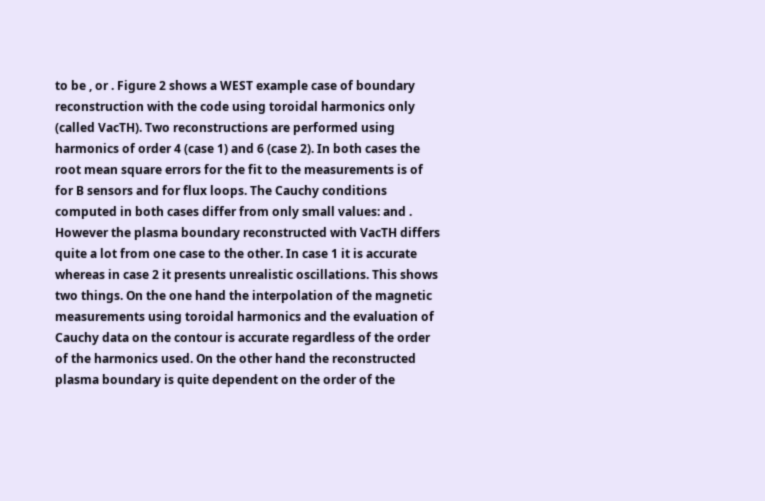to be , or . Figure 2 shows a WEST example case of boundary reconstruction with the code using toroidal harmonics only (called VacTH). Two reconstructions are performed using harmonics of order 4 (case 1) and 6 (case 2). In both cases the root mean square errors for the fit to the measurements is of for B sensors and for flux loops. The Cauchy conditions computed in both cases differ from only small values: and . However the plasma boundary reconstructed with VacTH differs quite a lot from one case to the other. In case 1 it is accurate whereas in case 2 it presents unrealistic oscillations. This shows two things. On the one hand the interpolation of the magnetic measurements using toroidal harmonics and the evaluation of Cauchy data on the contour is accurate regardless of the order of the harmonics used. On the other hand the reconstructed plasma boundary is quite dependent on the order of the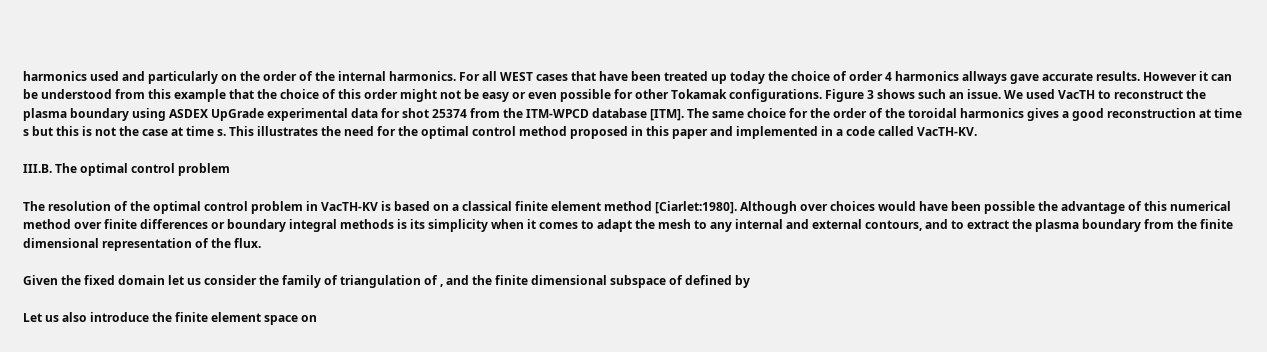harmonics used and particularly on the order of the internal harmonics. For all WEST cases that have been treated up today the choice of order 4 harmonics allways gave accurate results. However it can be understood from this example that the choice of this order might not be easy or even possible for other Tokamak configurations. Figure 3 shows such an issue. We used VacTH to reconstruct the plasma boundary using ASDEX UpGrade experimental data for shot 25374 from the ITM-WPCD database [ITM]. The same choice for the order of the toroidal harmonics gives a good reconstruction at time s but this is not the case at time s. This illustrates the need for the optimal control method proposed in this paper and implemented in a code called VacTH-KV.

III.B. The optimal control problem

The resolution of the optimal control problem in VacTH-KV is based on a classical finite element method [Ciarlet:1980]. Although over choices would have been possible the advantage of this numerical method over finite differences or boundary integral methods is its simplicity when it comes to adapt the mesh to any internal and external contours, and to extract the plasma boundary from the finite dimensional representation of the flux.

Given the fixed domain let us consider the family of triangulation of , and the finite dimensional subspace of defined by

Let us also introduce the finite element space on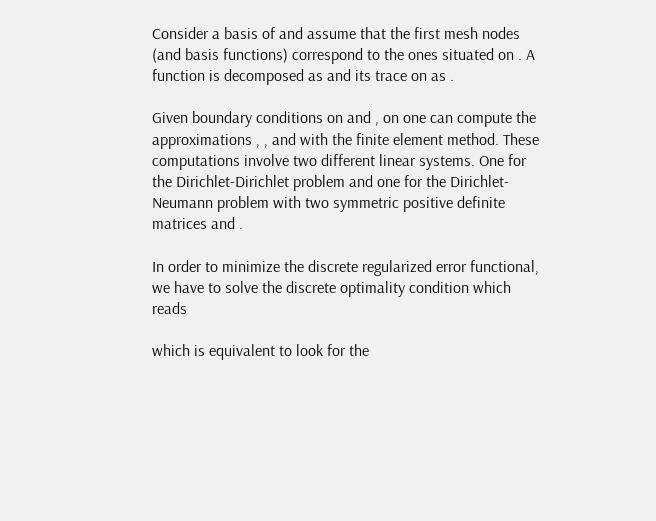Consider a basis of and assume that the first mesh nodes (and basis functions) correspond to the ones situated on . A function is decomposed as and its trace on as .

Given boundary conditions on and , on one can compute the approximations , , and with the finite element method. These computations involve two different linear systems. One for the Dirichlet-Dirichlet problem and one for the Dirichlet-Neumann problem with two symmetric positive definite matrices and .

In order to minimize the discrete regularized error functional, we have to solve the discrete optimality condition which reads

which is equivalent to look for the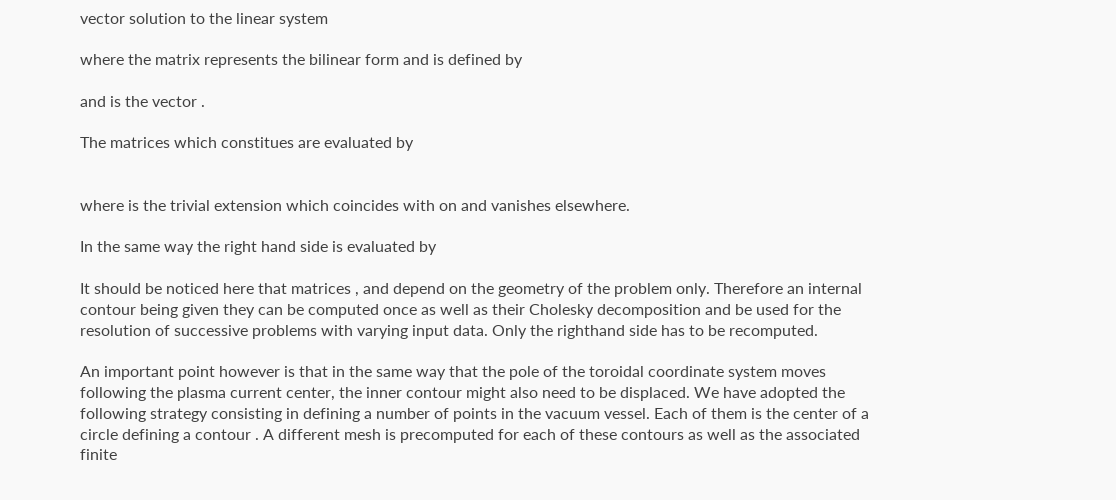vector solution to the linear system

where the matrix represents the bilinear form and is defined by

and is the vector .

The matrices which constitues are evaluated by


where is the trivial extension which coincides with on and vanishes elsewhere.

In the same way the right hand side is evaluated by

It should be noticed here that matrices , and depend on the geometry of the problem only. Therefore an internal contour being given they can be computed once as well as their Cholesky decomposition and be used for the resolution of successive problems with varying input data. Only the righthand side has to be recomputed.

An important point however is that in the same way that the pole of the toroidal coordinate system moves following the plasma current center, the inner contour might also need to be displaced. We have adopted the following strategy consisting in defining a number of points in the vacuum vessel. Each of them is the center of a circle defining a contour . A different mesh is precomputed for each of these contours as well as the associated finite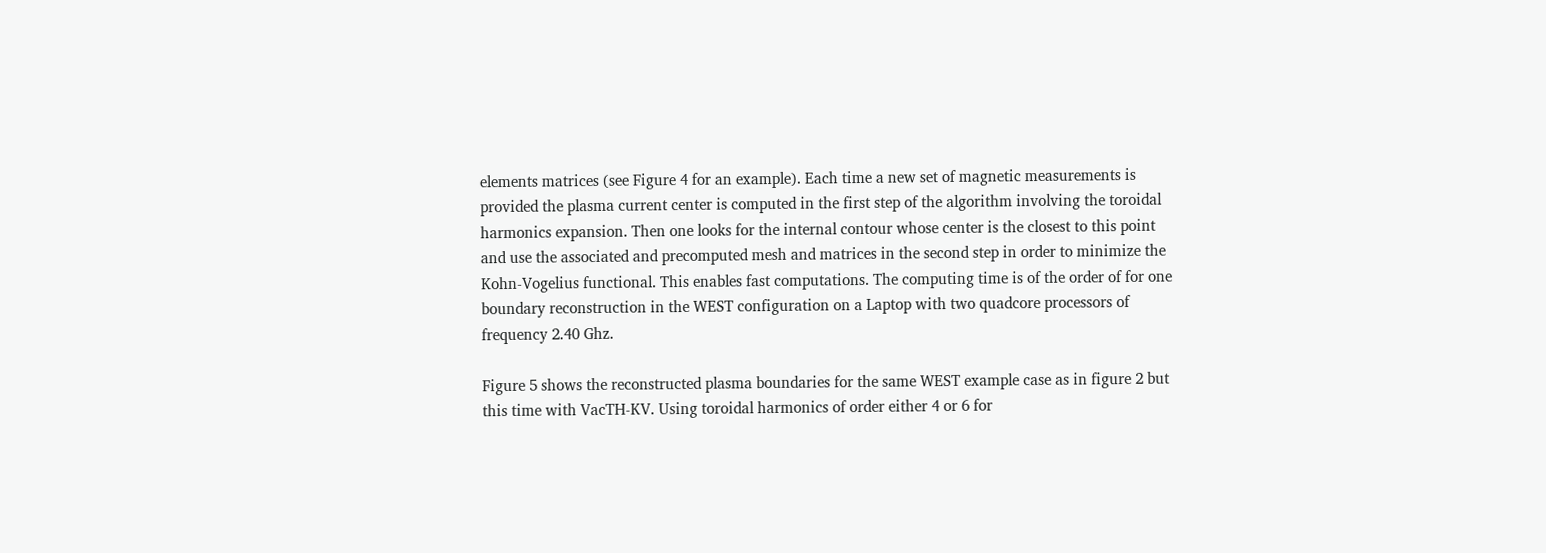elements matrices (see Figure 4 for an example). Each time a new set of magnetic measurements is provided the plasma current center is computed in the first step of the algorithm involving the toroidal harmonics expansion. Then one looks for the internal contour whose center is the closest to this point and use the associated and precomputed mesh and matrices in the second step in order to minimize the Kohn-Vogelius functional. This enables fast computations. The computing time is of the order of for one boundary reconstruction in the WEST configuration on a Laptop with two quadcore processors of frequency 2.40 Ghz.

Figure 5 shows the reconstructed plasma boundaries for the same WEST example case as in figure 2 but this time with VacTH-KV. Using toroidal harmonics of order either 4 or 6 for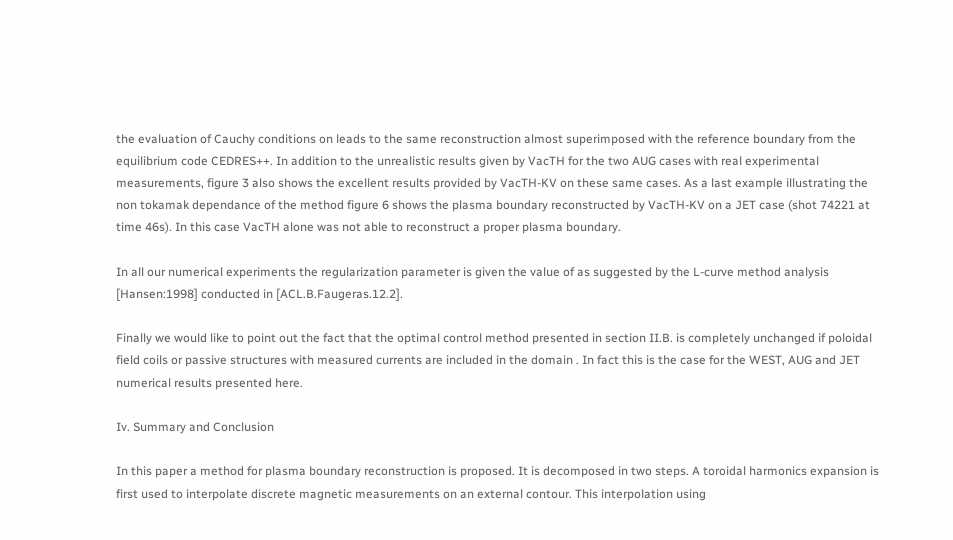the evaluation of Cauchy conditions on leads to the same reconstruction almost superimposed with the reference boundary from the equilibrium code CEDRES++. In addition to the unrealistic results given by VacTH for the two AUG cases with real experimental measurements, figure 3 also shows the excellent results provided by VacTH-KV on these same cases. As a last example illustrating the non tokamak dependance of the method figure 6 shows the plasma boundary reconstructed by VacTH-KV on a JET case (shot 74221 at time 46s). In this case VacTH alone was not able to reconstruct a proper plasma boundary.

In all our numerical experiments the regularization parameter is given the value of as suggested by the L-curve method analysis [Hansen:1998] conducted in [ACL.B.Faugeras.12.2].

Finally we would like to point out the fact that the optimal control method presented in section II.B. is completely unchanged if poloidal field coils or passive structures with measured currents are included in the domain . In fact this is the case for the WEST, AUG and JET numerical results presented here.

Iv. Summary and Conclusion

In this paper a method for plasma boundary reconstruction is proposed. It is decomposed in two steps. A toroidal harmonics expansion is first used to interpolate discrete magnetic measurements on an external contour. This interpolation using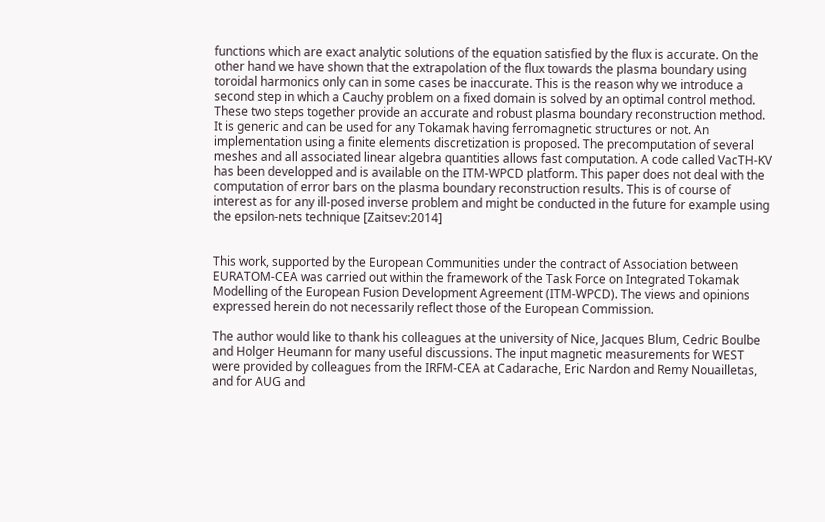functions which are exact analytic solutions of the equation satisfied by the flux is accurate. On the other hand we have shown that the extrapolation of the flux towards the plasma boundary using toroidal harmonics only can in some cases be inaccurate. This is the reason why we introduce a second step in which a Cauchy problem on a fixed domain is solved by an optimal control method. These two steps together provide an accurate and robust plasma boundary reconstruction method. It is generic and can be used for any Tokamak having ferromagnetic structures or not. An implementation using a finite elements discretization is proposed. The precomputation of several meshes and all associated linear algebra quantities allows fast computation. A code called VacTH-KV has been developped and is available on the ITM-WPCD platform. This paper does not deal with the computation of error bars on the plasma boundary reconstruction results. This is of course of interest as for any ill-posed inverse problem and might be conducted in the future for example using the epsilon-nets technique [Zaitsev:2014]


This work, supported by the European Communities under the contract of Association between EURATOM-CEA was carried out within the framework of the Task Force on Integrated Tokamak Modelling of the European Fusion Development Agreement (ITM-WPCD). The views and opinions expressed herein do not necessarily reflect those of the European Commission.

The author would like to thank his colleagues at the university of Nice, Jacques Blum, Cedric Boulbe and Holger Heumann for many useful discussions. The input magnetic measurements for WEST were provided by colleagues from the IRFM-CEA at Cadarache, Eric Nardon and Remy Nouailletas, and for AUG and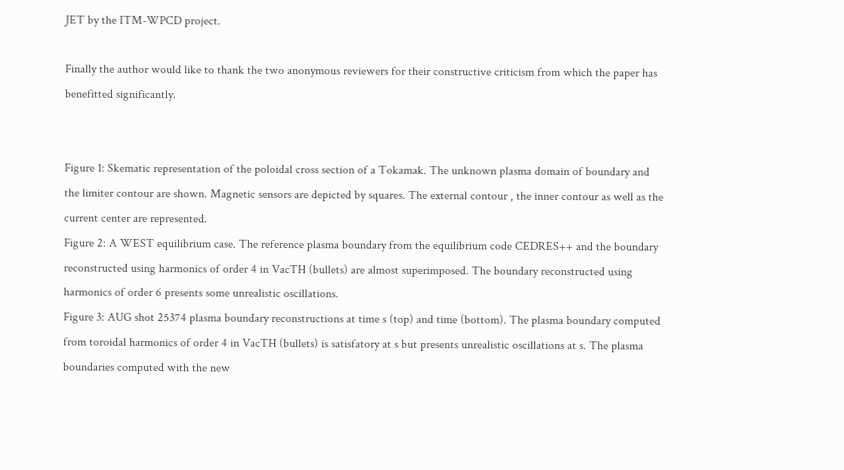JET by the ITM-WPCD project.

Finally the author would like to thank the two anonymous reviewers for their constructive criticism from which the paper has benefitted significantly.


Figure 1: Skematic representation of the poloidal cross section of a Tokamak. The unknown plasma domain of boundary and the limiter contour are shown. Magnetic sensors are depicted by squares. The external contour , the inner contour as well as the current center are represented.
Figure 2: A WEST equilibrium case. The reference plasma boundary from the equilibrium code CEDRES++ and the boundary reconstructed using harmonics of order 4 in VacTH (bullets) are almost superimposed. The boundary reconstructed using harmonics of order 6 presents some unrealistic oscillations.
Figure 3: AUG shot 25374 plasma boundary reconstructions at time s (top) and time (bottom). The plasma boundary computed from toroidal harmonics of order 4 in VacTH (bullets) is satisfatory at s but presents unrealistic oscillations at s. The plasma boundaries computed with the new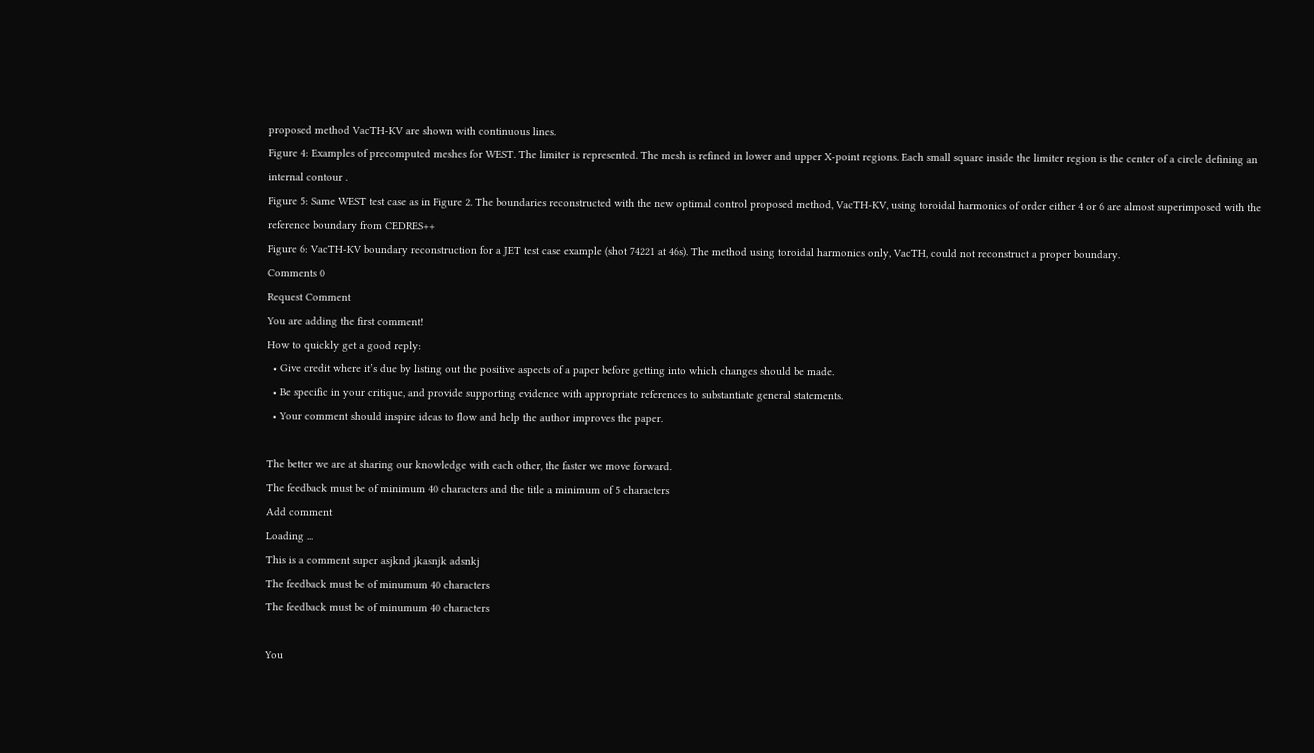proposed method VacTH-KV are shown with continuous lines.
Figure 4: Examples of precomputed meshes for WEST. The limiter is represented. The mesh is refined in lower and upper X-point regions. Each small square inside the limiter region is the center of a circle defining an internal contour .
Figure 5: Same WEST test case as in Figure 2. The boundaries reconstructed with the new optimal control proposed method, VacTH-KV, using toroidal harmonics of order either 4 or 6 are almost superimposed with the reference boundary from CEDRES++
Figure 6: VacTH-KV boundary reconstruction for a JET test case example (shot 74221 at 46s). The method using toroidal harmonics only, VacTH, could not reconstruct a proper boundary.
Comments 0
Request Comment
You are adding the first comment!
How to quickly get a good reply:
  • Give credit where it’s due by listing out the positive aspects of a paper before getting into which changes should be made.
  • Be specific in your critique, and provide supporting evidence with appropriate references to substantiate general statements.
  • Your comment should inspire ideas to flow and help the author improves the paper.

The better we are at sharing our knowledge with each other, the faster we move forward.
The feedback must be of minimum 40 characters and the title a minimum of 5 characters
Add comment
Loading ...
This is a comment super asjknd jkasnjk adsnkj
The feedback must be of minumum 40 characters
The feedback must be of minumum 40 characters

You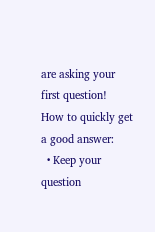are asking your first question!
How to quickly get a good answer:
  • Keep your question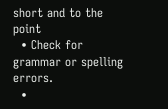short and to the point
  • Check for grammar or spelling errors.
  •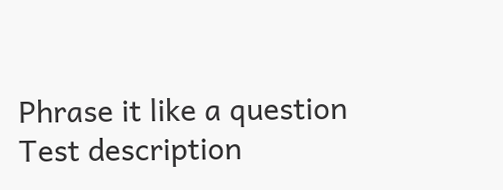Phrase it like a question
Test description